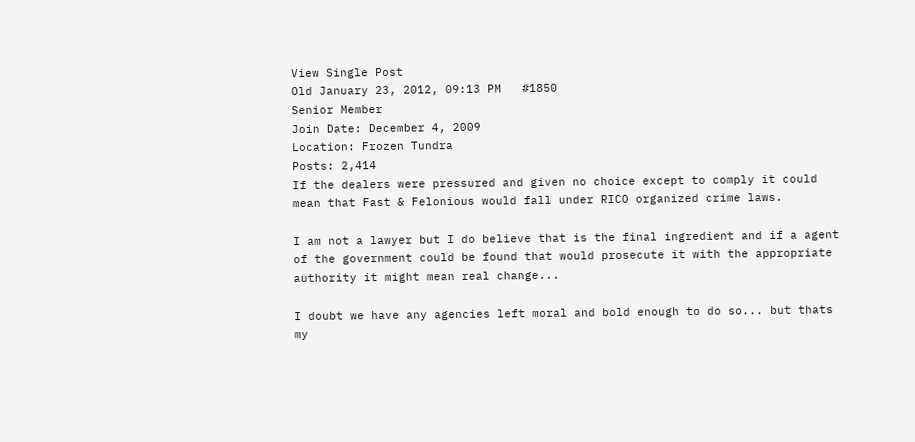View Single Post
Old January 23, 2012, 09:13 PM   #1850
Senior Member
Join Date: December 4, 2009
Location: Frozen Tundra
Posts: 2,414
If the dealers were pressured and given no choice except to comply it could mean that Fast & Felonious would fall under RICO organized crime laws.

I am not a lawyer but I do believe that is the final ingredient and if a agent of the government could be found that would prosecute it with the appropriate authority it might mean real change...

I doubt we have any agencies left moral and bold enough to do so... but thats my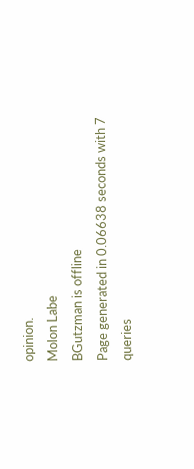opinion.
Molon Labe
BGutzman is offline
Page generated in 0.06638 seconds with 7 queries